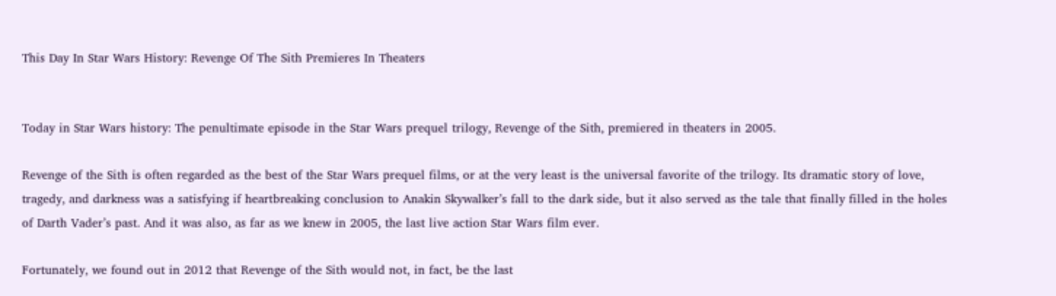This Day In Star Wars History: Revenge Of The Sith Premieres In Theaters


Today in Star Wars history: The penultimate episode in the Star Wars prequel trilogy, Revenge of the Sith, premiered in theaters in 2005.

Revenge of the Sith is often regarded as the best of the Star Wars prequel films, or at the very least is the universal favorite of the trilogy. Its dramatic story of love, tragedy, and darkness was a satisfying if heartbreaking conclusion to Anakin Skywalker’s fall to the dark side, but it also served as the tale that finally filled in the holes of Darth Vader’s past. And it was also, as far as we knew in 2005, the last live action Star Wars film ever.

Fortunately, we found out in 2012 that Revenge of the Sith would not, in fact, be the last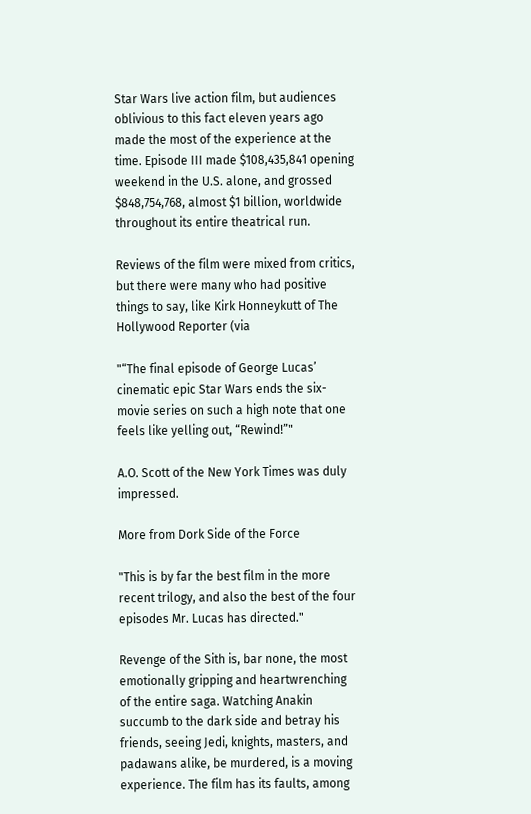Star Wars live action film, but audiences oblivious to this fact eleven years ago made the most of the experience at the time. Episode III made $108,435,841 opening weekend in the U.S. alone, and grossed $848,754,768, almost $1 billion, worldwide throughout its entire theatrical run.

Reviews of the film were mixed from critics, but there were many who had positive things to say, like Kirk Honneykutt of The Hollywood Reporter (via

"“The final episode of George Lucas’ cinematic epic Star Wars ends the six-movie series on such a high note that one feels like yelling out, “Rewind!”"

A.O. Scott of the New York Times was duly impressed.

More from Dork Side of the Force

"This is by far the best film in the more recent trilogy, and also the best of the four episodes Mr. Lucas has directed."

Revenge of the Sith is, bar none, the most emotionally gripping and heartwrenching of the entire saga. Watching Anakin succumb to the dark side and betray his friends, seeing Jedi, knights, masters, and padawans alike, be murdered, is a moving experience. The film has its faults, among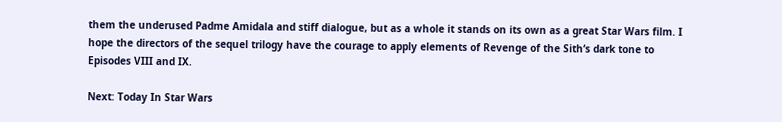them the underused Padme Amidala and stiff dialogue, but as a whole it stands on its own as a great Star Wars film. I hope the directors of the sequel trilogy have the courage to apply elements of Revenge of the Sith‘s dark tone to Episodes VIII and IX.

Next: Today In Star Wars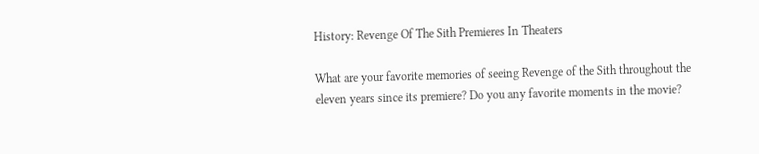History: Revenge Of The Sith Premieres In Theaters

What are your favorite memories of seeing Revenge of the Sith throughout the eleven years since its premiere? Do you any favorite moments in the movie?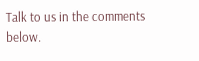Talk to us in the comments below.